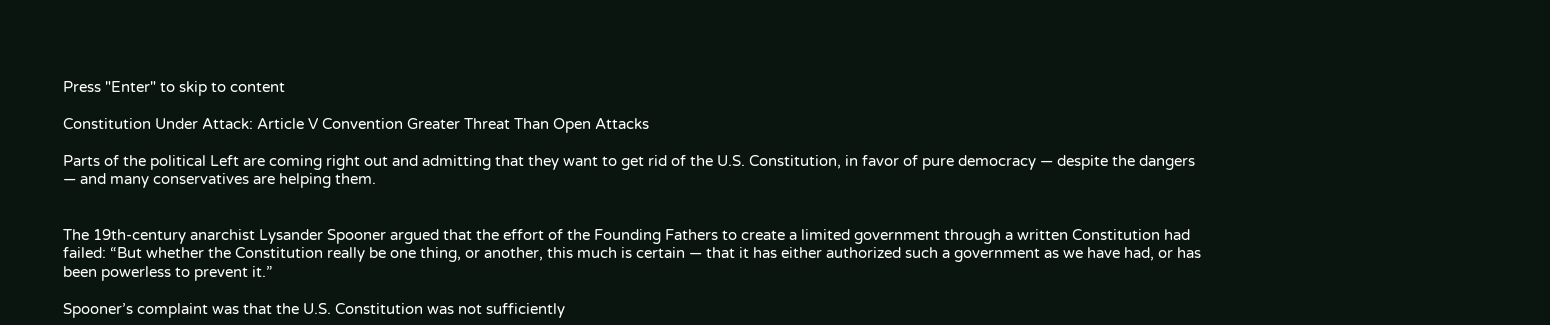Press "Enter" to skip to content

Constitution Under Attack: Article V Convention Greater Threat Than Open Attacks

Parts of the political Left are coming right out and admitting that they want to get rid of the U.S. Constitution, in favor of pure democracy — despite the dangers — and many conservatives are helping them.


The 19th-century anarchist Lysander Spooner argued that the effort of the Founding Fathers to create a limited government through a written Constitution had failed: “But whether the Constitution really be one thing, or another, this much is certain — that it has either authorized such a government as we have had, or has been powerless to prevent it.”

Spooner’s complaint was that the U.S. Constitution was not sufficiently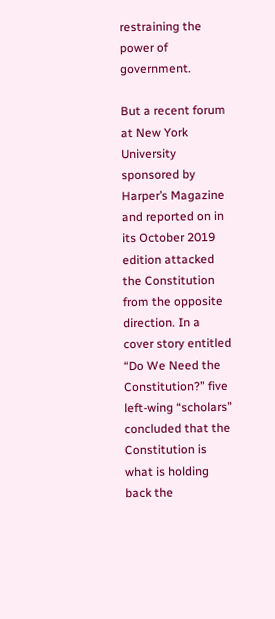restraining the power of government.

But a recent forum at New York University sponsored by Harper’s Magazine and reported on in its October 2019 edition attacked the Constitution from the opposite direction. In a cover story entitled “Do We Need the Constitution?” five left-wing “scholars” concluded that the Constitution is what is holding back the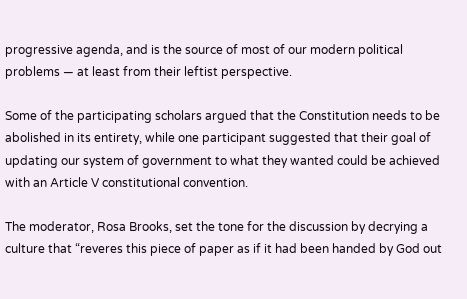progressive agenda, and is the source of most of our modern political problems — at least from their leftist perspective.

Some of the participating scholars argued that the Constitution needs to be abolished in its entirety, while one participant suggested that their goal of updating our system of government to what they wanted could be achieved with an Article V constitutional convention.

The moderator, Rosa Brooks, set the tone for the discussion by decrying a culture that “reveres this piece of paper as if it had been handed by God out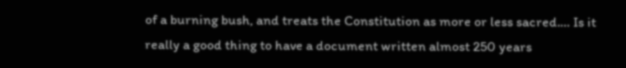of a burning bush, and treats the Constitution as more or less sacred.… Is it really a good thing to have a document written almost 250 years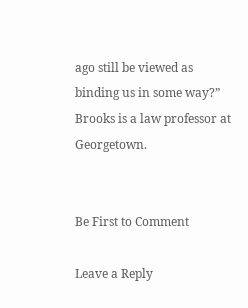ago still be viewed as binding us in some way?” Brooks is a law professor at Georgetown.


Be First to Comment

Leave a Reply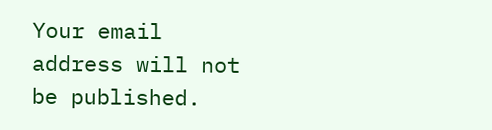Your email address will not be published.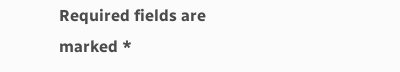Required fields are marked *